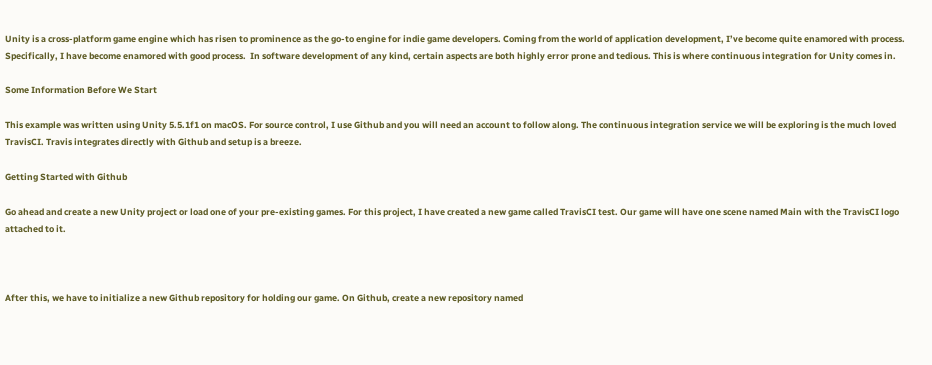Unity is a cross-platform game engine which has risen to prominence as the go-to engine for indie game developers. Coming from the world of application development, I’ve become quite enamored with process. Specifically, I have become enamored with good process.  In software development of any kind, certain aspects are both highly error prone and tedious. This is where continuous integration for Unity comes in.

Some Information Before We Start

This example was written using Unity 5.5.1f1 on macOS. For source control, I use Github and you will need an account to follow along. The continuous integration service we will be exploring is the much loved TravisCI. Travis integrates directly with Github and setup is a breeze.

Getting Started with Github

Go ahead and create a new Unity project or load one of your pre-existing games. For this project, I have created a new game called TravisCI test. Our game will have one scene named Main with the TravisCI logo attached to it.



After this, we have to initialize a new Github repository for holding our game. On Github, create a new repository named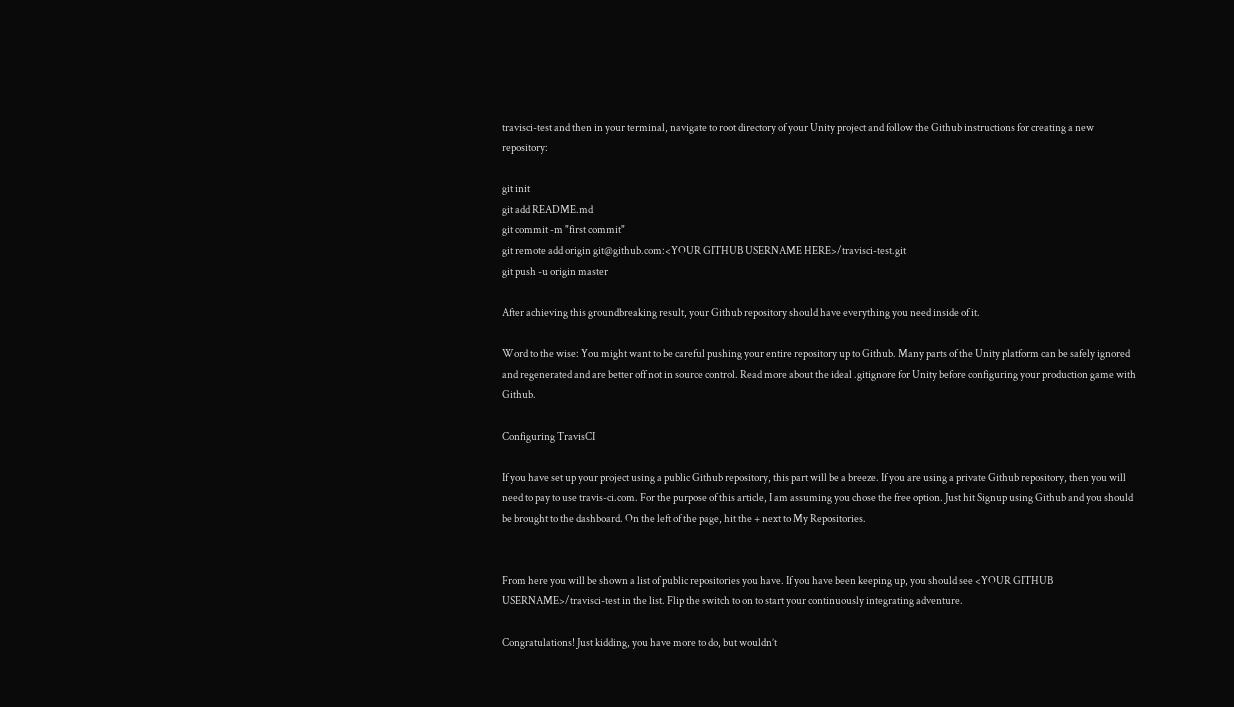travisci-test and then in your terminal, navigate to root directory of your Unity project and follow the Github instructions for creating a new repository:

git init
git add README.md
git commit -m "first commit"
git remote add origin git@github.com:<YOUR GITHUB USERNAME HERE>/travisci-test.git
git push -u origin master

After achieving this groundbreaking result, your Github repository should have everything you need inside of it.

Word to the wise: You might want to be careful pushing your entire repository up to Github. Many parts of the Unity platform can be safely ignored and regenerated and are better off not in source control. Read more about the ideal .gitignore for Unity before configuring your production game with Github.

Configuring TravisCI

If you have set up your project using a public Github repository, this part will be a breeze. If you are using a private Github repository, then you will need to pay to use travis-ci.com. For the purpose of this article, I am assuming you chose the free option. Just hit Signup using Github and you should be brought to the dashboard. On the left of the page, hit the + next to My Repositories.


From here you will be shown a list of public repositories you have. If you have been keeping up, you should see <YOUR GITHUB USERNAME>/travisci-test in the list. Flip the switch to on to start your continuously integrating adventure.

Congratulations! Just kidding, you have more to do, but wouldn’t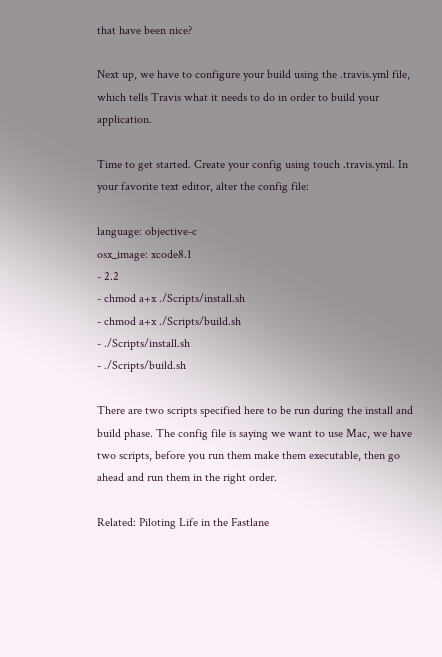that have been nice?

Next up, we have to configure your build using the .travis.yml file, which tells Travis what it needs to do in order to build your application.

Time to get started. Create your config using touch .travis.yml. In your favorite text editor, alter the config file:

language: objective-c
osx_image: xcode8.1
- 2.2
- chmod a+x ./Scripts/install.sh
- chmod a+x ./Scripts/build.sh
- ./Scripts/install.sh
- ./Scripts/build.sh

There are two scripts specified here to be run during the install and build phase. The config file is saying we want to use Mac, we have two scripts, before you run them make them executable, then go ahead and run them in the right order.

Related: Piloting Life in the Fastlane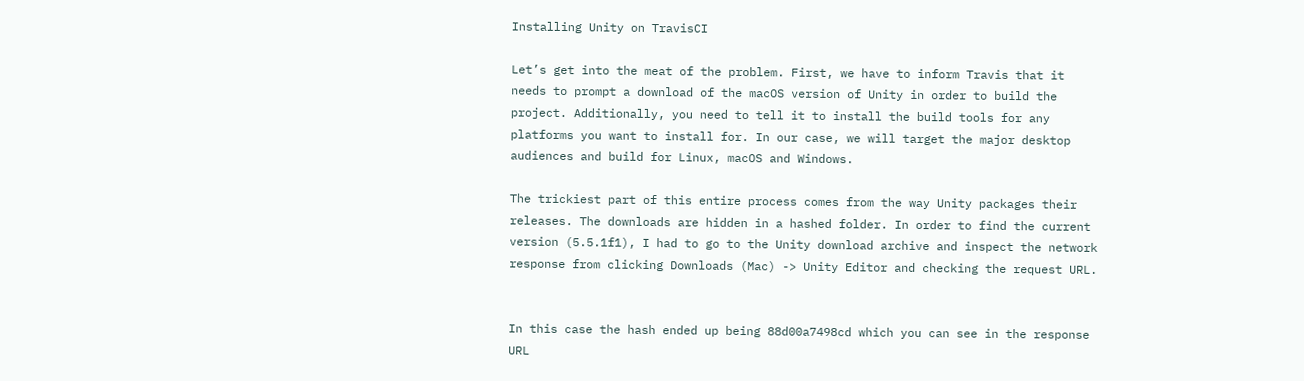Installing Unity on TravisCI

Let’s get into the meat of the problem. First, we have to inform Travis that it needs to prompt a download of the macOS version of Unity in order to build the project. Additionally, you need to tell it to install the build tools for any platforms you want to install for. In our case, we will target the major desktop audiences and build for Linux, macOS and Windows.

The trickiest part of this entire process comes from the way Unity packages their releases. The downloads are hidden in a hashed folder. In order to find the current version (5.5.1f1), I had to go to the Unity download archive and inspect the network response from clicking Downloads (Mac) -> Unity Editor and checking the request URL.


In this case the hash ended up being 88d00a7498cd which you can see in the response URL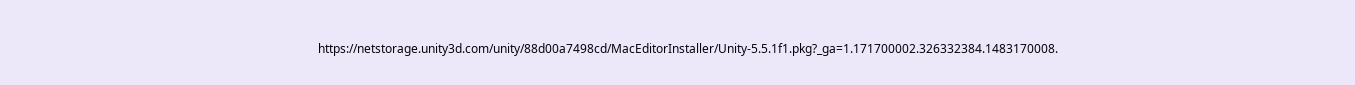https://netstorage.unity3d.com/unity/88d00a7498cd/MacEditorInstaller/Unity-5.5.1f1.pkg?_ga=1.171700002.326332384.1483170008.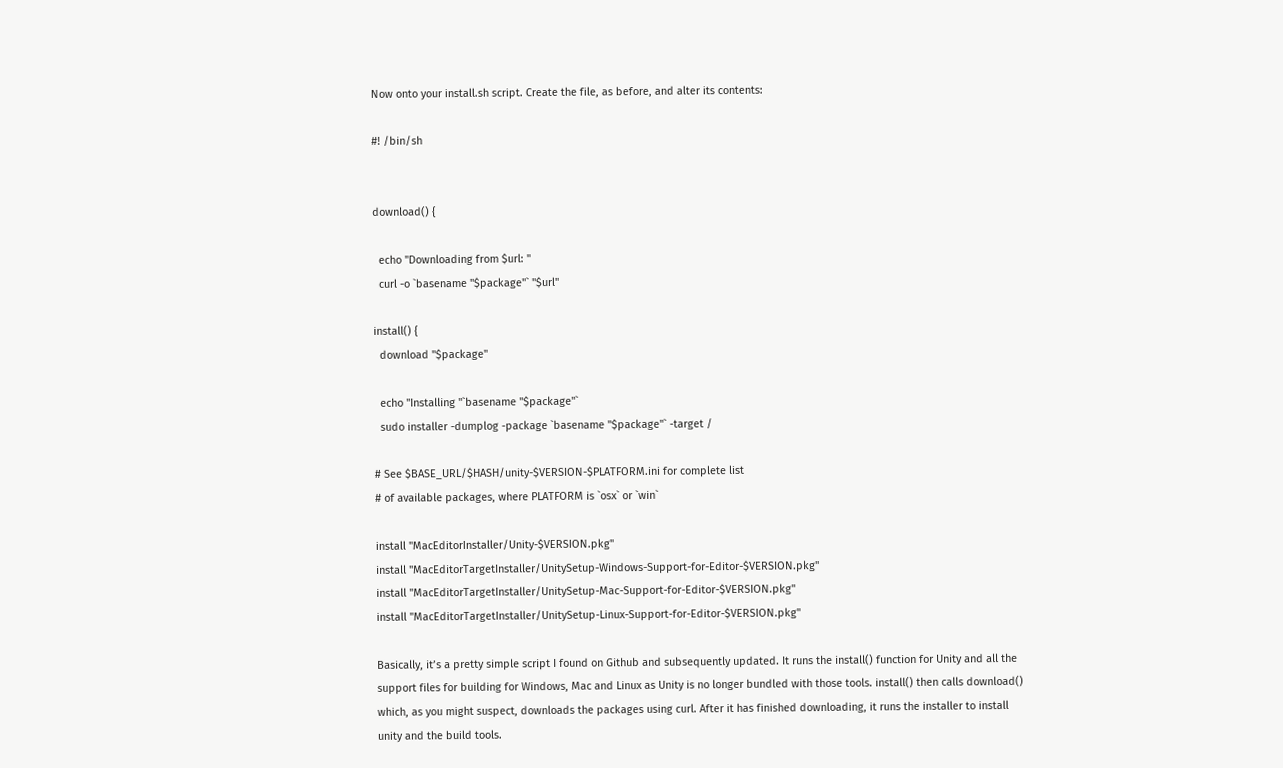Now onto your install.sh script. Create the file, as before, and alter its contents:

#! /bin/sh


download() {

  echo "Downloading from $url: "
  curl -o `basename "$package"` "$url"

install() {
  download "$package"

  echo "Installing "`basename "$package"`
  sudo installer -dumplog -package `basename "$package"` -target /

# See $BASE_URL/$HASH/unity-$VERSION-$PLATFORM.ini for complete list
# of available packages, where PLATFORM is `osx` or `win`

install "MacEditorInstaller/Unity-$VERSION.pkg"
install "MacEditorTargetInstaller/UnitySetup-Windows-Support-for-Editor-$VERSION.pkg"
install "MacEditorTargetInstaller/UnitySetup-Mac-Support-for-Editor-$VERSION.pkg"
install "MacEditorTargetInstaller/UnitySetup-Linux-Support-for-Editor-$VERSION.pkg"

Basically, it’s a pretty simple script I found on Github and subsequently updated. It runs the install() function for Unity and all the support files for building for Windows, Mac and Linux as Unity is no longer bundled with those tools. install() then calls download() which, as you might suspect, downloads the packages using curl. After it has finished downloading, it runs the installer to install unity and the build tools.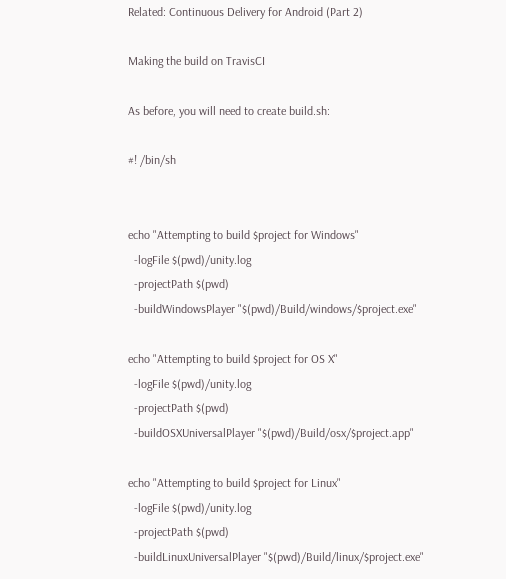Related: Continuous Delivery for Android (Part 2)

Making the build on TravisCI

As before, you will need to create build.sh:

#! /bin/sh


echo "Attempting to build $project for Windows"
  -logFile $(pwd)/unity.log
  -projectPath $(pwd)
  -buildWindowsPlayer "$(pwd)/Build/windows/$project.exe"

echo "Attempting to build $project for OS X"
  -logFile $(pwd)/unity.log
  -projectPath $(pwd)
  -buildOSXUniversalPlayer "$(pwd)/Build/osx/$project.app"

echo "Attempting to build $project for Linux"
  -logFile $(pwd)/unity.log
  -projectPath $(pwd)
  -buildLinuxUniversalPlayer "$(pwd)/Build/linux/$project.exe"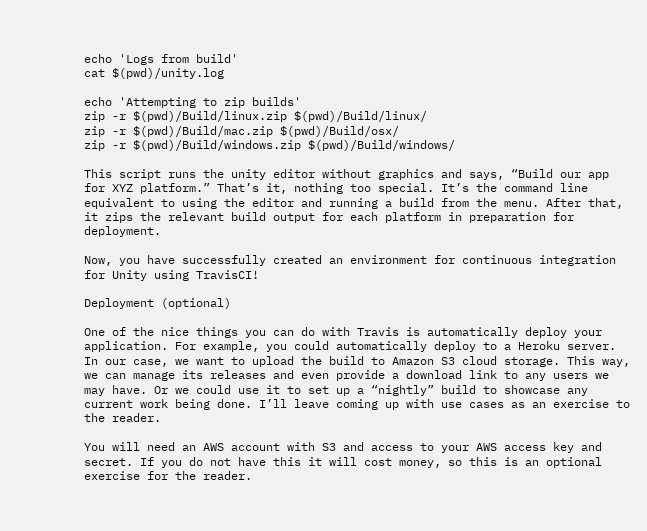echo 'Logs from build'
cat $(pwd)/unity.log

echo 'Attempting to zip builds'
zip -r $(pwd)/Build/linux.zip $(pwd)/Build/linux/
zip -r $(pwd)/Build/mac.zip $(pwd)/Build/osx/
zip -r $(pwd)/Build/windows.zip $(pwd)/Build/windows/

This script runs the unity editor without graphics and says, “Build our app for XYZ platform.” That’s it, nothing too special. It’s the command line equivalent to using the editor and running a build from the menu. After that, it zips the relevant build output for each platform in preparation for deployment.

Now, you have successfully created an environment for continuous integration for Unity using TravisCI!

Deployment (optional)

One of the nice things you can do with Travis is automatically deploy your application. For example, you could automatically deploy to a Heroku server. In our case, we want to upload the build to Amazon S3 cloud storage. This way, we can manage its releases and even provide a download link to any users we may have. Or we could use it to set up a “nightly” build to showcase any current work being done. I’ll leave coming up with use cases as an exercise to the reader.

You will need an AWS account with S3 and access to your AWS access key and secret. If you do not have this it will cost money, so this is an optional exercise for the reader.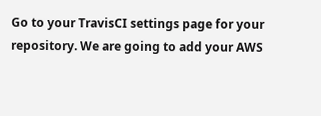Go to your TravisCI settings page for your repository. We are going to add your AWS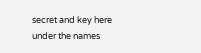secret and key here under the names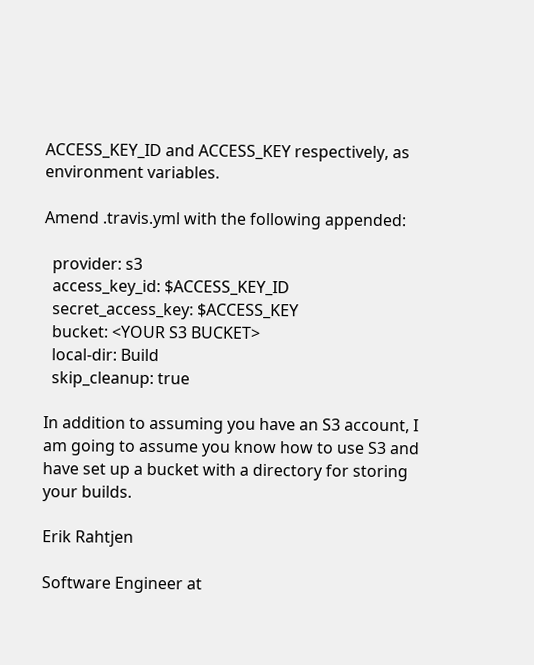ACCESS_KEY_ID and ACCESS_KEY respectively, as environment variables.

Amend .travis.yml with the following appended:

  provider: s3
  access_key_id: $ACCESS_KEY_ID
  secret_access_key: $ACCESS_KEY
  bucket: <YOUR S3 BUCKET>
  local-dir: Build
  skip_cleanup: true

In addition to assuming you have an S3 account, I am going to assume you know how to use S3 and have set up a bucket with a directory for storing your builds.

Erik Rahtjen

Software Engineer at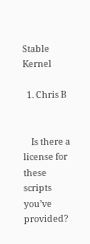Stable Kernel

  1. Chris B


    Is there a license for these scripts you’ve provided?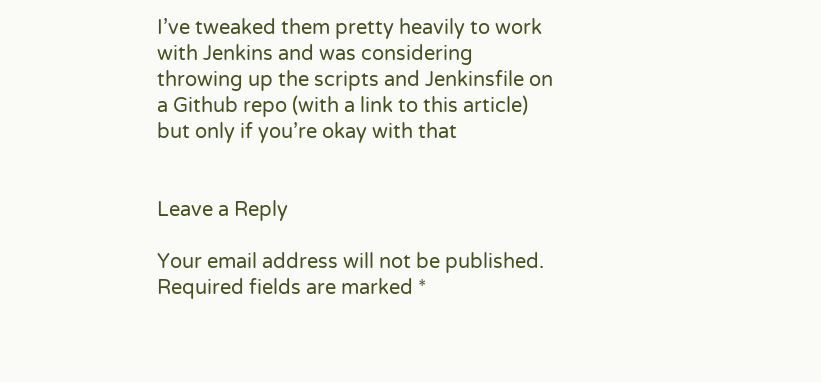I’ve tweaked them pretty heavily to work with Jenkins and was considering throwing up the scripts and Jenkinsfile on a Github repo (with a link to this article) but only if you’re okay with that


Leave a Reply

Your email address will not be published. Required fields are marked *